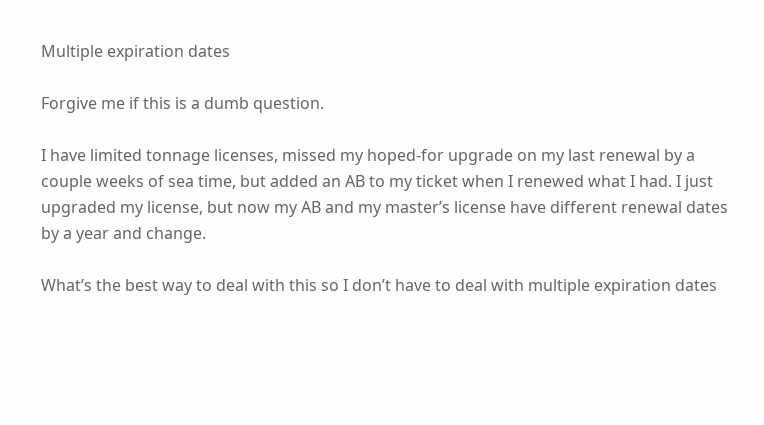Multiple expiration dates

Forgive me if this is a dumb question.

I have limited tonnage licenses, missed my hoped-for upgrade on my last renewal by a couple weeks of sea time, but added an AB to my ticket when I renewed what I had. I just upgraded my license, but now my AB and my master’s license have different renewal dates by a year and change.

What’s the best way to deal with this so I don’t have to deal with multiple expiration dates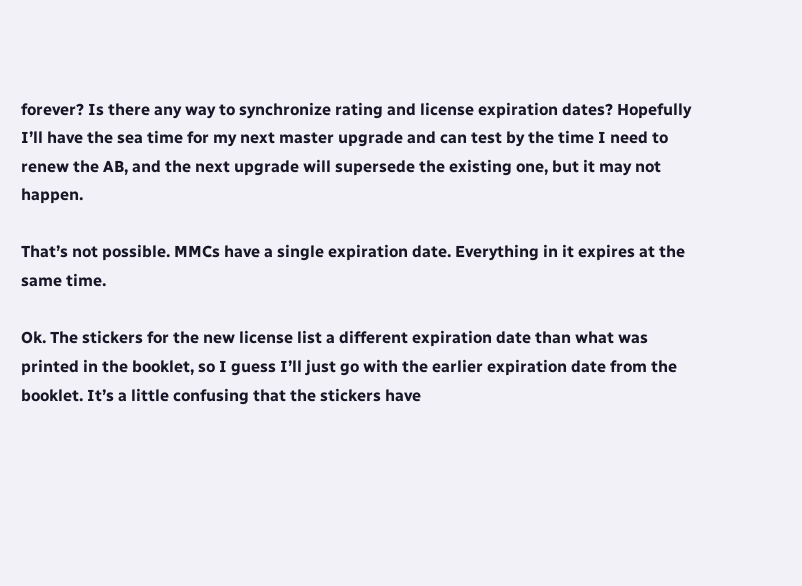forever? Is there any way to synchronize rating and license expiration dates? Hopefully I’ll have the sea time for my next master upgrade and can test by the time I need to renew the AB, and the next upgrade will supersede the existing one, but it may not happen.

That’s not possible. MMCs have a single expiration date. Everything in it expires at the same time.

Ok. The stickers for the new license list a different expiration date than what was printed in the booklet, so I guess I’ll just go with the earlier expiration date from the booklet. It’s a little confusing that the stickers have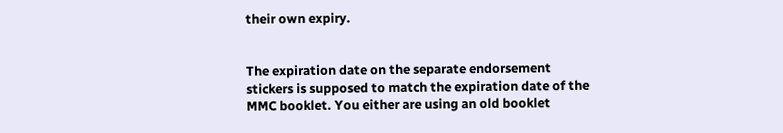their own expiry.


The expiration date on the separate endorsement stickers is supposed to match the expiration date of the MMC booklet. You either are using an old booklet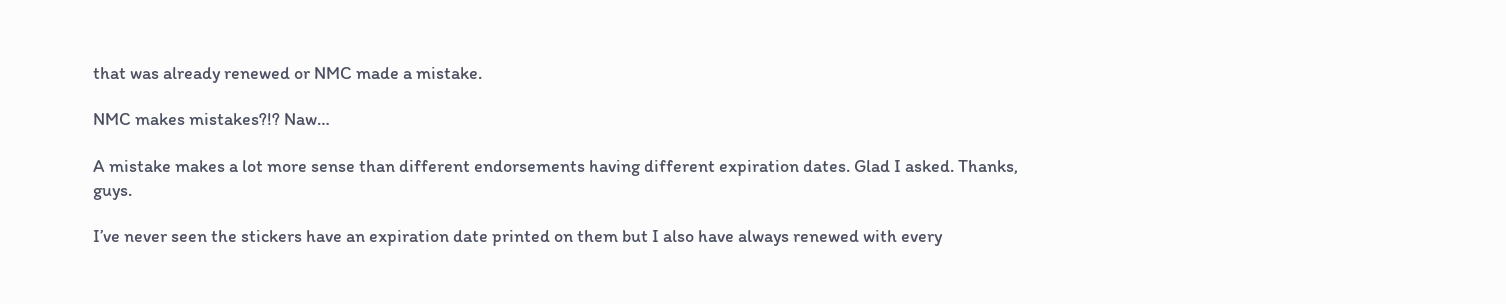that was already renewed or NMC made a mistake.

NMC makes mistakes?!? Naw…

A mistake makes a lot more sense than different endorsements having different expiration dates. Glad I asked. Thanks, guys.

I’ve never seen the stickers have an expiration date printed on them but I also have always renewed with every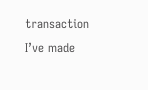transaction I’ve made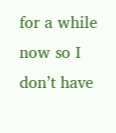for a while now so I don’t have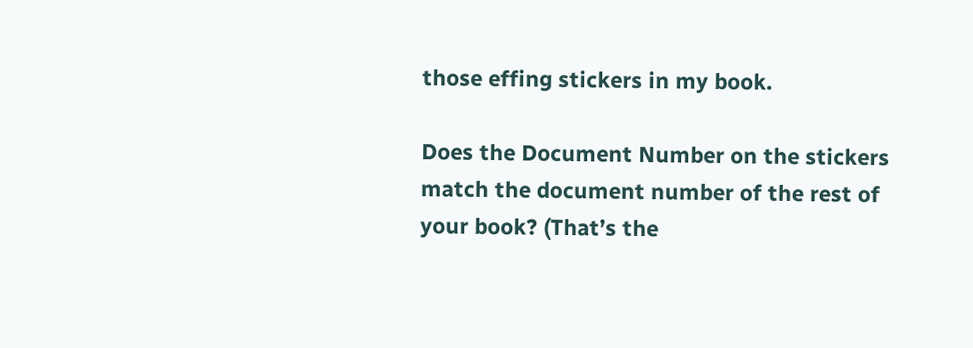those effing stickers in my book.

Does the Document Number on the stickers match the document number of the rest of your book? (That’s the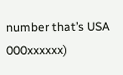number that’s USA 000xxxxxx)